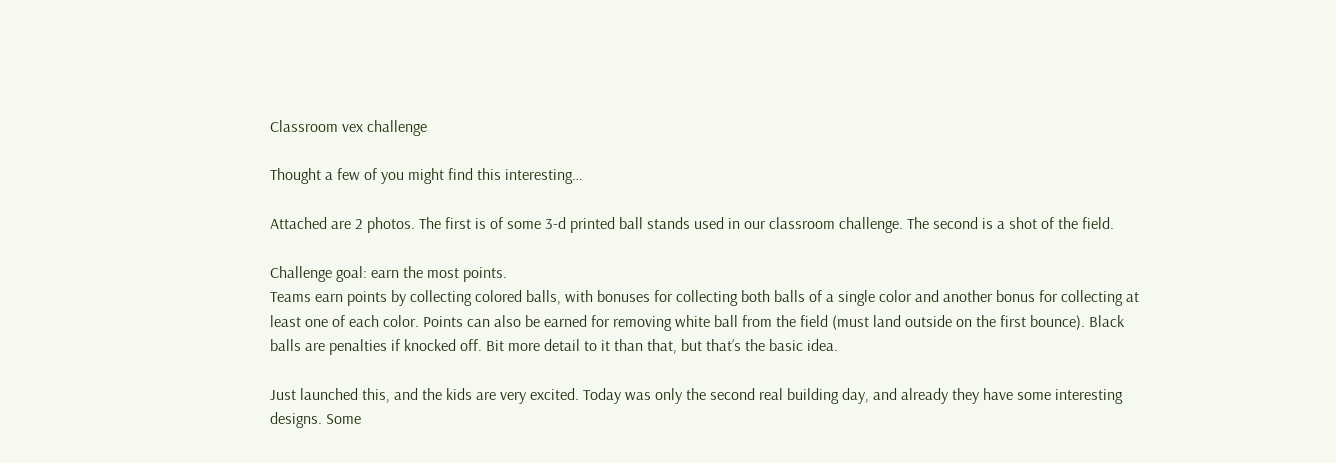Classroom vex challenge

Thought a few of you might find this interesting…

Attached are 2 photos. The first is of some 3-d printed ball stands used in our classroom challenge. The second is a shot of the field.

Challenge goal: earn the most points.
Teams earn points by collecting colored balls, with bonuses for collecting both balls of a single color and another bonus for collecting at least one of each color. Points can also be earned for removing white ball from the field (must land outside on the first bounce). Black balls are penalties if knocked off. Bit more detail to it than that, but that’s the basic idea.

Just launched this, and the kids are very excited. Today was only the second real building day, and already they have some interesting designs. Some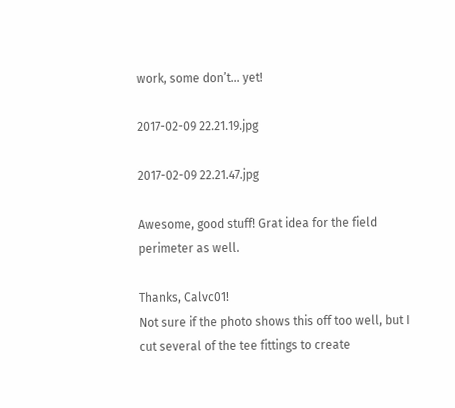work, some don’t… yet!

2017-02-09 22.21.19.jpg

2017-02-09 22.21.47.jpg

Awesome, good stuff! Grat idea for the field perimeter as well.

Thanks, Calvc01!
Not sure if the photo shows this off too well, but I cut several of the tee fittings to create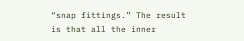“snap fittings.” The result is that all the inner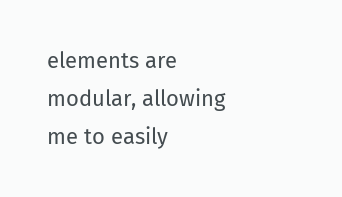elements are modular, allowing me to easily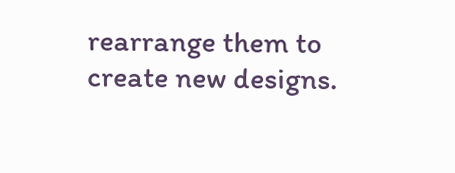rearrange them to create new designs.